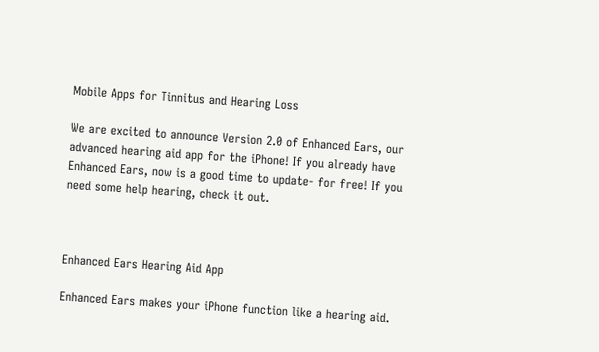Mobile Apps for Tinnitus and Hearing Loss

We are excited to announce Version 2.0 of Enhanced Ears, our advanced hearing aid app for the iPhone! If you already have Enhanced Ears, now is a good time to update- for free! If you need some help hearing, check it out.



Enhanced Ears Hearing Aid App

Enhanced Ears makes your iPhone function like a hearing aid.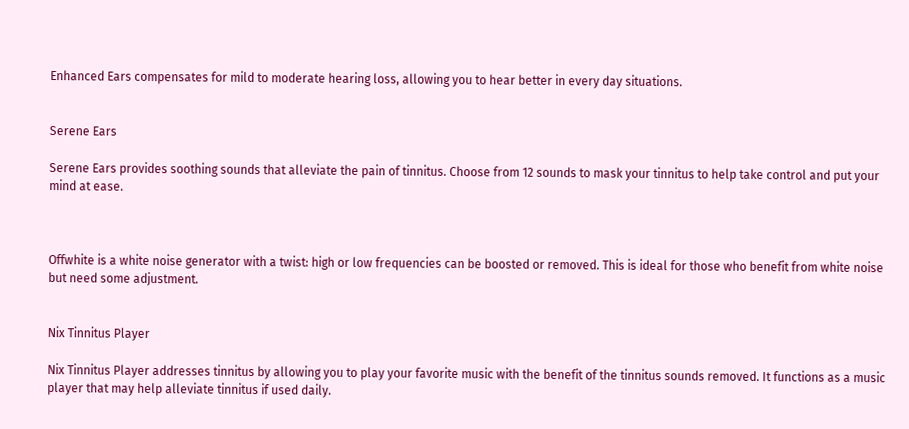Enhanced Ears compensates for mild to moderate hearing loss, allowing you to hear better in every day situations.


Serene Ears

Serene Ears provides soothing sounds that alleviate the pain of tinnitus. Choose from 12 sounds to mask your tinnitus to help take control and put your mind at ease.



Offwhite is a white noise generator with a twist: high or low frequencies can be boosted or removed. This is ideal for those who benefit from white noise but need some adjustment.


Nix Tinnitus Player

Nix Tinnitus Player addresses tinnitus by allowing you to play your favorite music with the benefit of the tinnitus sounds removed. It functions as a music player that may help alleviate tinnitus if used daily.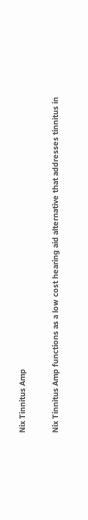Nix Tinnitus Amp

Nix Tinnitus Amp functions as a low cost hearing aid alternative that addresses tinnitus in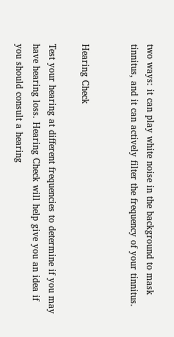two ways: it can play white noise in the background to mask tinnitus, and it can actively filter the frequency of your tinnitus.


Hearing Check

Test your hearing at different frequencies to determine if you may have hearing loss. Hearing Check will help give you an idea if you should consult a hearing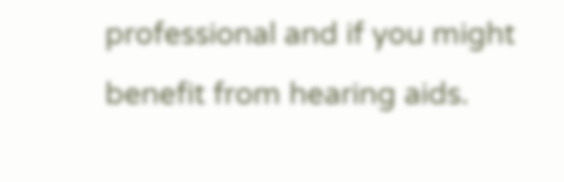professional and if you might benefit from hearing aids.